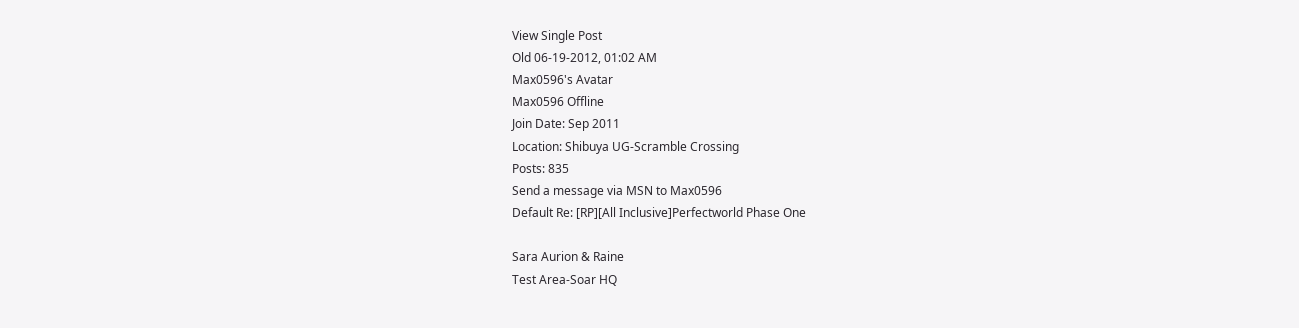View Single Post
Old 06-19-2012, 01:02 AM
Max0596's Avatar
Max0596 Offline
Join Date: Sep 2011
Location: Shibuya UG-Scramble Crossing
Posts: 835
Send a message via MSN to Max0596
Default Re: [RP][All Inclusive]Perfectworld Phase One

Sara Aurion & Raine
Test Area-Soar HQ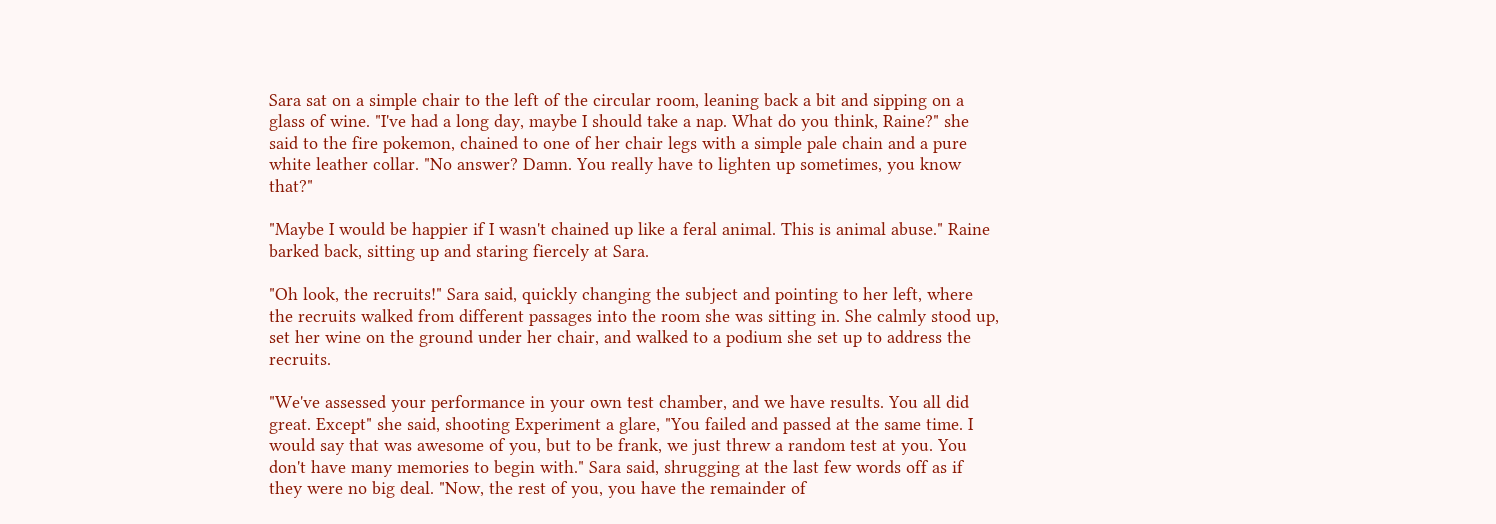Sara sat on a simple chair to the left of the circular room, leaning back a bit and sipping on a glass of wine. "I've had a long day, maybe I should take a nap. What do you think, Raine?" she said to the fire pokemon, chained to one of her chair legs with a simple pale chain and a pure white leather collar. "No answer? Damn. You really have to lighten up sometimes, you know that?"

"Maybe I would be happier if I wasn't chained up like a feral animal. This is animal abuse." Raine barked back, sitting up and staring fiercely at Sara.

"Oh look, the recruits!" Sara said, quickly changing the subject and pointing to her left, where the recruits walked from different passages into the room she was sitting in. She calmly stood up, set her wine on the ground under her chair, and walked to a podium she set up to address the recruits.

"We've assessed your performance in your own test chamber, and we have results. You all did great. Except" she said, shooting Experiment a glare, "You failed and passed at the same time. I would say that was awesome of you, but to be frank, we just threw a random test at you. You don't have many memories to begin with." Sara said, shrugging at the last few words off as if they were no big deal. "Now, the rest of you, you have the remainder of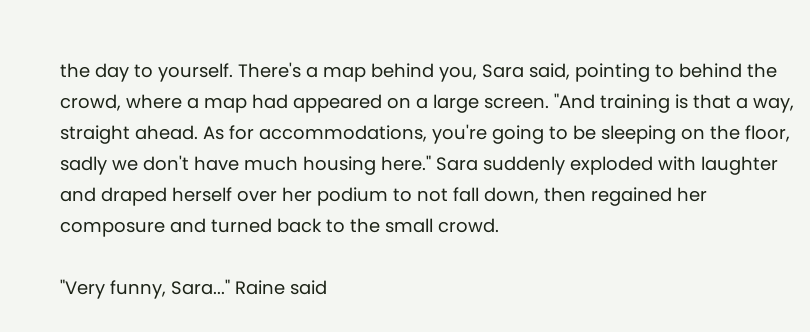the day to yourself. There's a map behind you, Sara said, pointing to behind the crowd, where a map had appeared on a large screen. "And training is that a way, straight ahead. As for accommodations, you're going to be sleeping on the floor, sadly we don't have much housing here." Sara suddenly exploded with laughter and draped herself over her podium to not fall down, then regained her composure and turned back to the small crowd.

"Very funny, Sara..." Raine said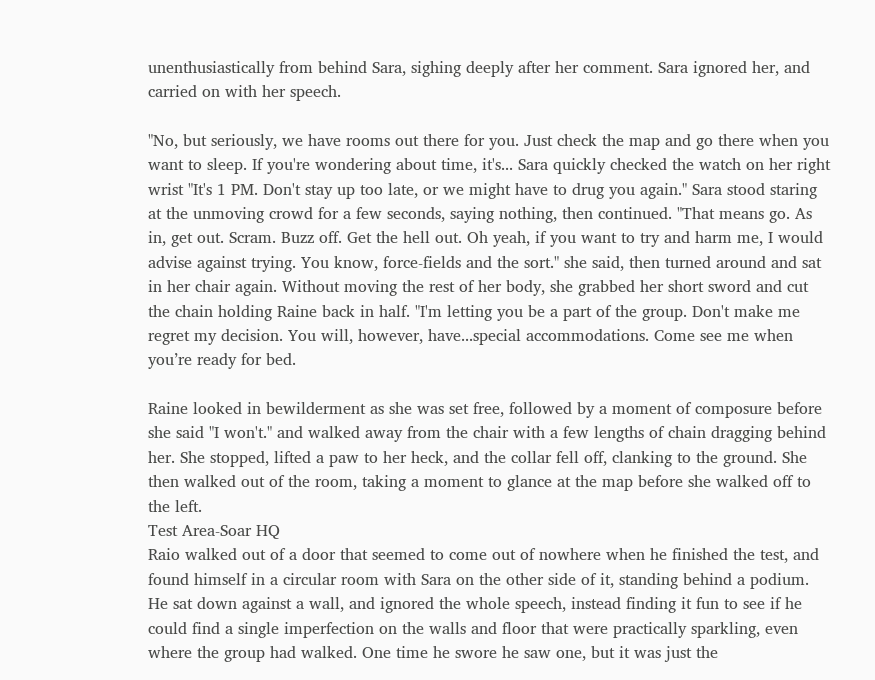unenthusiastically from behind Sara, sighing deeply after her comment. Sara ignored her, and carried on with her speech.

"No, but seriously, we have rooms out there for you. Just check the map and go there when you want to sleep. If you're wondering about time, it's... Sara quickly checked the watch on her right wrist "It's 1 PM. Don't stay up too late, or we might have to drug you again." Sara stood staring at the unmoving crowd for a few seconds, saying nothing, then continued. "That means go. As in, get out. Scram. Buzz off. Get the hell out. Oh yeah, if you want to try and harm me, I would advise against trying. You know, force-fields and the sort." she said, then turned around and sat in her chair again. Without moving the rest of her body, she grabbed her short sword and cut the chain holding Raine back in half. "I'm letting you be a part of the group. Don't make me regret my decision. You will, however, have...special accommodations. Come see me when you’re ready for bed.

Raine looked in bewilderment as she was set free, followed by a moment of composure before she said "I won't." and walked away from the chair with a few lengths of chain dragging behind her. She stopped, lifted a paw to her heck, and the collar fell off, clanking to the ground. She then walked out of the room, taking a moment to glance at the map before she walked off to the left.
Test Area-Soar HQ
Raio walked out of a door that seemed to come out of nowhere when he finished the test, and found himself in a circular room with Sara on the other side of it, standing behind a podium. He sat down against a wall, and ignored the whole speech, instead finding it fun to see if he could find a single imperfection on the walls and floor that were practically sparkling, even where the group had walked. One time he swore he saw one, but it was just the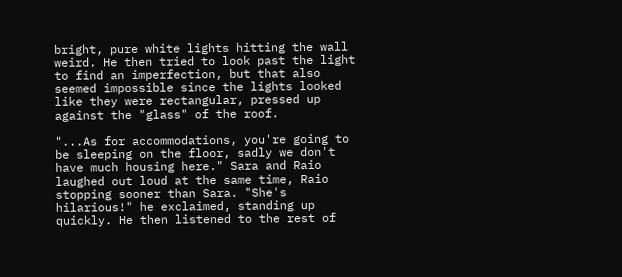bright, pure white lights hitting the wall weird. He then tried to look past the light to find an imperfection, but that also seemed impossible since the lights looked like they were rectangular, pressed up against the "glass" of the roof.

"...As for accommodations, you're going to be sleeping on the floor, sadly we don't have much housing here." Sara and Raio laughed out loud at the same time, Raio stopping sooner than Sara. "She's hilarious!" he exclaimed, standing up quickly. He then listened to the rest of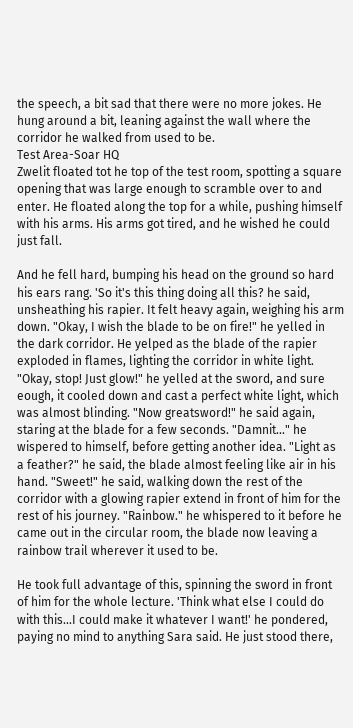the speech, a bit sad that there were no more jokes. He hung around a bit, leaning against the wall where the corridor he walked from used to be.
Test Area-Soar HQ
Zwelit floated tot he top of the test room, spotting a square opening that was large enough to scramble over to and enter. He floated along the top for a while, pushing himself with his arms. His arms got tired, and he wished he could just fall.

And he fell hard, bumping his head on the ground so hard his ears rang. 'So it's this thing doing all this? he said, unsheathing his rapier. It felt heavy again, weighing his arm down. "Okay, I wish the blade to be on fire!" he yelled in the dark corridor. He yelped as the blade of the rapier exploded in flames, lighting the corridor in white light. "Okay, stop! Just glow!" he yelled at the sword, and sure eough, it cooled down and cast a perfect white light, which was almost blinding. "Now greatsword!" he said again, staring at the blade for a few seconds. "Damnit..." he wispered to himself, before getting another idea. "Light as a feather?" he said, the blade almost feeling like air in his hand. "Sweet!" he said, walking down the rest of the corridor with a glowing rapier extend in front of him for the rest of his journey. "Rainbow." he whispered to it before he came out in the circular room, the blade now leaving a rainbow trail wherever it used to be.

He took full advantage of this, spinning the sword in front of him for the whole lecture. 'Think what else I could do with this...I could make it whatever I want!' he pondered, paying no mind to anything Sara said. He just stood there,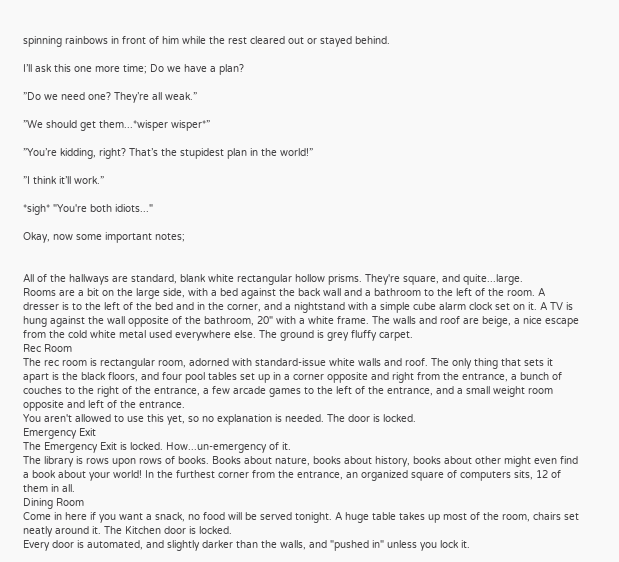spinning rainbows in front of him while the rest cleared out or stayed behind.

I’ll ask this one more time; Do we have a plan?

”Do we need one? They’re all weak.”

”We should get them...*wisper wisper*”

”You’re kidding, right? That’s the stupidest plan in the world!”

”I think it’ll work.”

*sigh* "You're both idiots..."

Okay, now some important notes;


All of the hallways are standard, blank white rectangular hollow prisms. They're square, and quite...large.
Rooms are a bit on the large side, with a bed against the back wall and a bathroom to the left of the room. A dresser is to the left of the bed and in the corner, and a nightstand with a simple cube alarm clock set on it. A TV is hung against the wall opposite of the bathroom, 20" with a white frame. The walls and roof are beige, a nice escape from the cold white metal used everywhere else. The ground is grey fluffy carpet.
Rec Room
The rec room is rectangular room, adorned with standard-issue white walls and roof. The only thing that sets it apart is the black floors, and four pool tables set up in a corner opposite and right from the entrance, a bunch of couches to the right of the entrance, a few arcade games to the left of the entrance, and a small weight room opposite and left of the entrance.
You aren't allowed to use this yet, so no explanation is needed. The door is locked.
Emergency Exit
The Emergency Exit is locked. How...un-emergency of it.
The library is rows upon rows of books. Books about nature, books about history, books about other might even find a book about your world! In the furthest corner from the entrance, an organized square of computers sits, 12 of them in all.
Dining Room
Come in here if you want a snack, no food will be served tonight. A huge table takes up most of the room, chairs set neatly around it. The Kitchen door is locked.
Every door is automated, and slightly darker than the walls, and "pushed in" unless you lock it.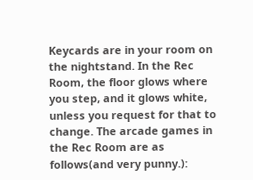Keycards are in your room on the nightstand. In the Rec Room, the floor glows where you step, and it glows white, unless you request for that to change. The arcade games in the Rec Room are as follows(and very punny.):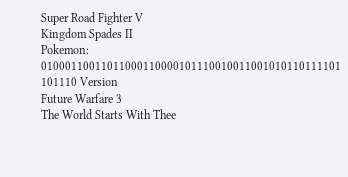Super Road Fighter V
Kingdom Spades II
Pokemon: 01000110011011000110000101110010011001010110111101 101110 Version
Future Warfare 3
The World Starts With Thee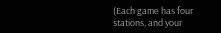(Each game has four stations, and your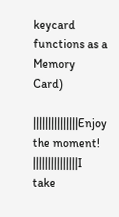keycard functions as a Memory Card)

|||||||||||||||Enjoy the moment!
|||||||||||||||I take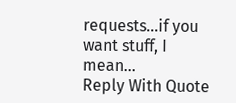requests...if you want stuff, I mean...
Reply With Quote